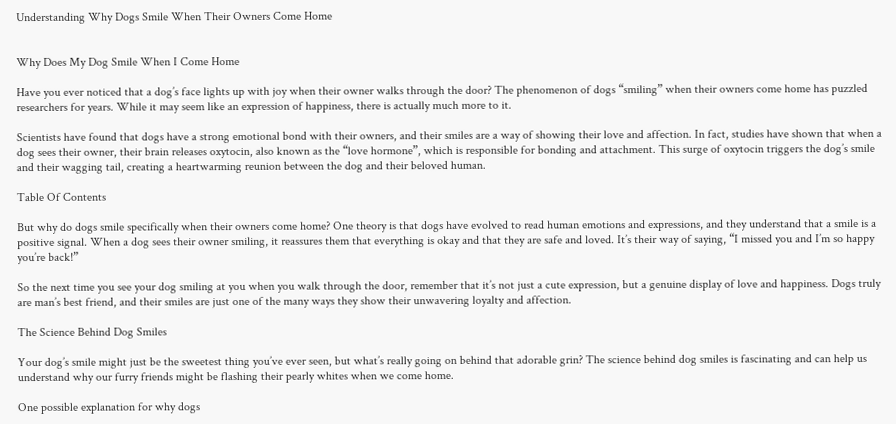Understanding Why Dogs Smile When Their Owners Come Home


Why Does My Dog Smile When I Come Home

Have you ever noticed that a dog’s face lights up with joy when their owner walks through the door? The phenomenon of dogs “smiling” when their owners come home has puzzled researchers for years. While it may seem like an expression of happiness, there is actually much more to it.

Scientists have found that dogs have a strong emotional bond with their owners, and their smiles are a way of showing their love and affection. In fact, studies have shown that when a dog sees their owner, their brain releases oxytocin, also known as the “love hormone”, which is responsible for bonding and attachment. This surge of oxytocin triggers the dog’s smile and their wagging tail, creating a heartwarming reunion between the dog and their beloved human.

Table Of Contents

But why do dogs smile specifically when their owners come home? One theory is that dogs have evolved to read human emotions and expressions, and they understand that a smile is a positive signal. When a dog sees their owner smiling, it reassures them that everything is okay and that they are safe and loved. It’s their way of saying, “I missed you and I’m so happy you’re back!”

So the next time you see your dog smiling at you when you walk through the door, remember that it’s not just a cute expression, but a genuine display of love and happiness. Dogs truly are man’s best friend, and their smiles are just one of the many ways they show their unwavering loyalty and affection.

The Science Behind Dog Smiles

Your dog’s smile might just be the sweetest thing you’ve ever seen, but what’s really going on behind that adorable grin? The science behind dog smiles is fascinating and can help us understand why our furry friends might be flashing their pearly whites when we come home.

One possible explanation for why dogs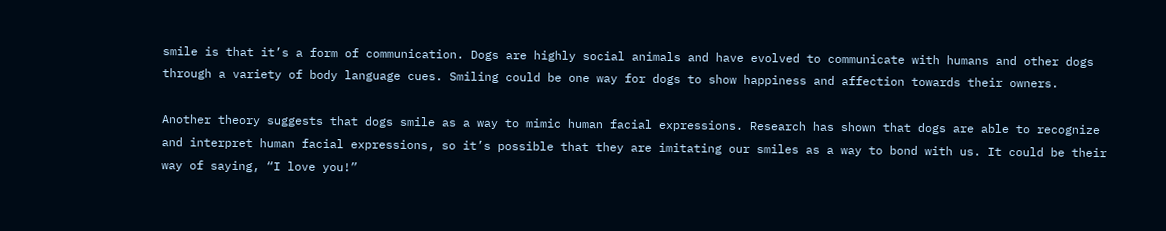smile is that it’s a form of communication. Dogs are highly social animals and have evolved to communicate with humans and other dogs through a variety of body language cues. Smiling could be one way for dogs to show happiness and affection towards their owners.

Another theory suggests that dogs smile as a way to mimic human facial expressions. Research has shown that dogs are able to recognize and interpret human facial expressions, so it’s possible that they are imitating our smiles as a way to bond with us. It could be their way of saying, “I love you!”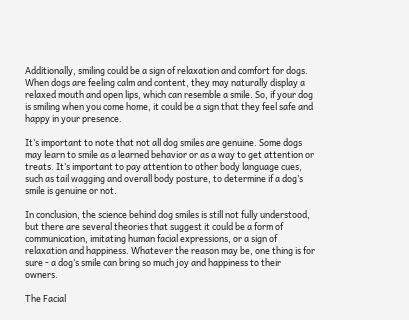Additionally, smiling could be a sign of relaxation and comfort for dogs. When dogs are feeling calm and content, they may naturally display a relaxed mouth and open lips, which can resemble a smile. So, if your dog is smiling when you come home, it could be a sign that they feel safe and happy in your presence.

It’s important to note that not all dog smiles are genuine. Some dogs may learn to smile as a learned behavior or as a way to get attention or treats. It’s important to pay attention to other body language cues, such as tail wagging and overall body posture, to determine if a dog’s smile is genuine or not.

In conclusion, the science behind dog smiles is still not fully understood, but there are several theories that suggest it could be a form of communication, imitating human facial expressions, or a sign of relaxation and happiness. Whatever the reason may be, one thing is for sure - a dog’s smile can bring so much joy and happiness to their owners.

The Facial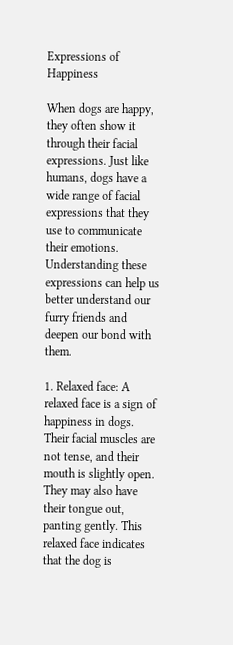Expressions of Happiness

When dogs are happy, they often show it through their facial expressions. Just like humans, dogs have a wide range of facial expressions that they use to communicate their emotions. Understanding these expressions can help us better understand our furry friends and deepen our bond with them.

1. Relaxed face: A relaxed face is a sign of happiness in dogs. Their facial muscles are not tense, and their mouth is slightly open. They may also have their tongue out, panting gently. This relaxed face indicates that the dog is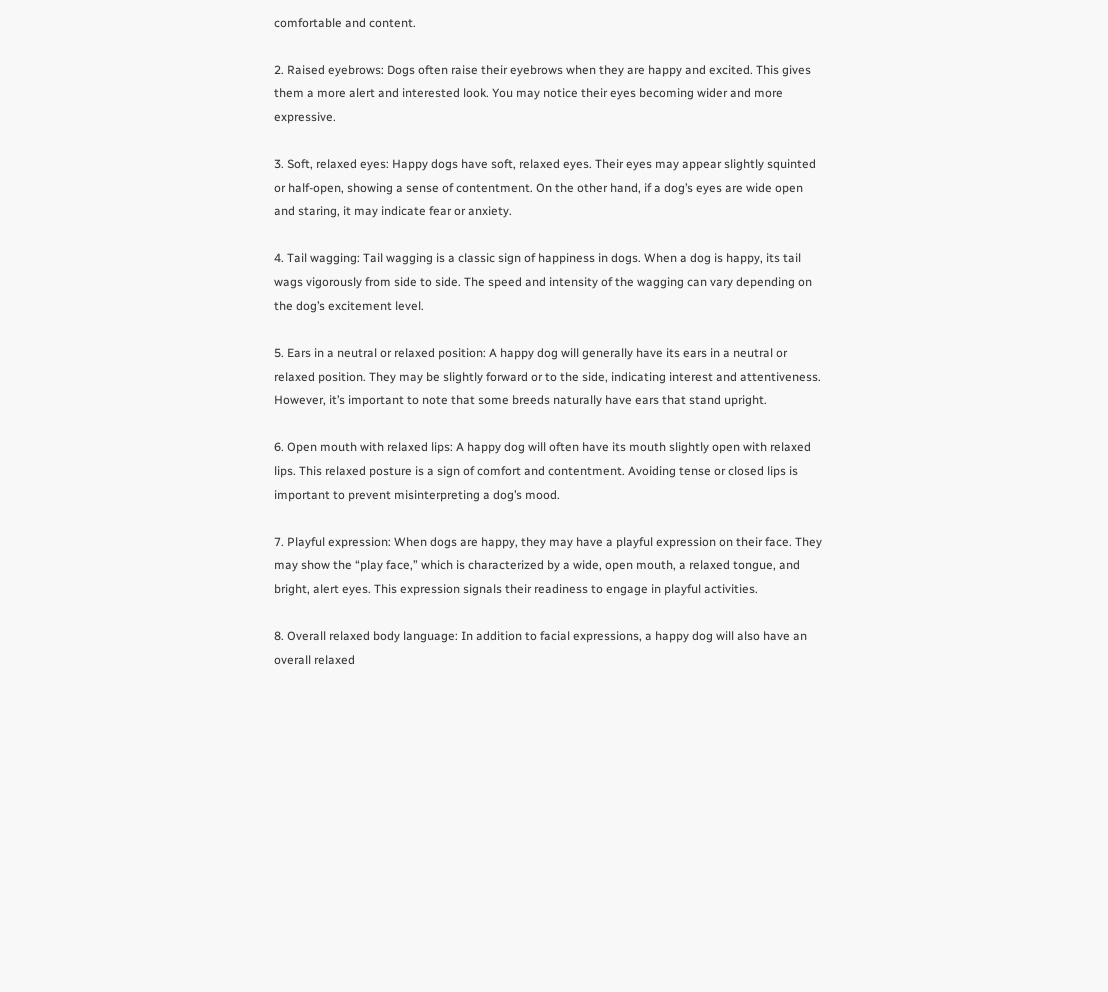comfortable and content.

2. Raised eyebrows: Dogs often raise their eyebrows when they are happy and excited. This gives them a more alert and interested look. You may notice their eyes becoming wider and more expressive.

3. Soft, relaxed eyes: Happy dogs have soft, relaxed eyes. Their eyes may appear slightly squinted or half-open, showing a sense of contentment. On the other hand, if a dog’s eyes are wide open and staring, it may indicate fear or anxiety.

4. Tail wagging: Tail wagging is a classic sign of happiness in dogs. When a dog is happy, its tail wags vigorously from side to side. The speed and intensity of the wagging can vary depending on the dog’s excitement level.

5. Ears in a neutral or relaxed position: A happy dog will generally have its ears in a neutral or relaxed position. They may be slightly forward or to the side, indicating interest and attentiveness. However, it’s important to note that some breeds naturally have ears that stand upright.

6. Open mouth with relaxed lips: A happy dog will often have its mouth slightly open with relaxed lips. This relaxed posture is a sign of comfort and contentment. Avoiding tense or closed lips is important to prevent misinterpreting a dog’s mood.

7. Playful expression: When dogs are happy, they may have a playful expression on their face. They may show the “play face,” which is characterized by a wide, open mouth, a relaxed tongue, and bright, alert eyes. This expression signals their readiness to engage in playful activities.

8. Overall relaxed body language: In addition to facial expressions, a happy dog will also have an overall relaxed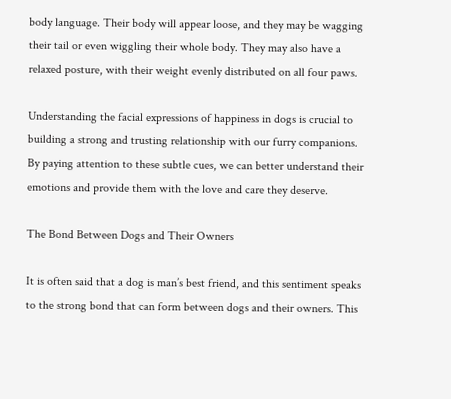body language. Their body will appear loose, and they may be wagging their tail or even wiggling their whole body. They may also have a relaxed posture, with their weight evenly distributed on all four paws.

Understanding the facial expressions of happiness in dogs is crucial to building a strong and trusting relationship with our furry companions. By paying attention to these subtle cues, we can better understand their emotions and provide them with the love and care they deserve.

The Bond Between Dogs and Their Owners

It is often said that a dog is man’s best friend, and this sentiment speaks to the strong bond that can form between dogs and their owners. This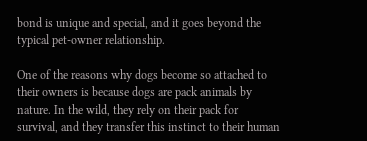bond is unique and special, and it goes beyond the typical pet-owner relationship.

One of the reasons why dogs become so attached to their owners is because dogs are pack animals by nature. In the wild, they rely on their pack for survival, and they transfer this instinct to their human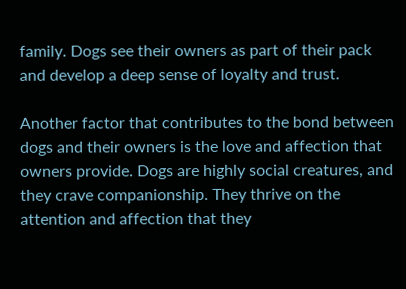family. Dogs see their owners as part of their pack and develop a deep sense of loyalty and trust.

Another factor that contributes to the bond between dogs and their owners is the love and affection that owners provide. Dogs are highly social creatures, and they crave companionship. They thrive on the attention and affection that they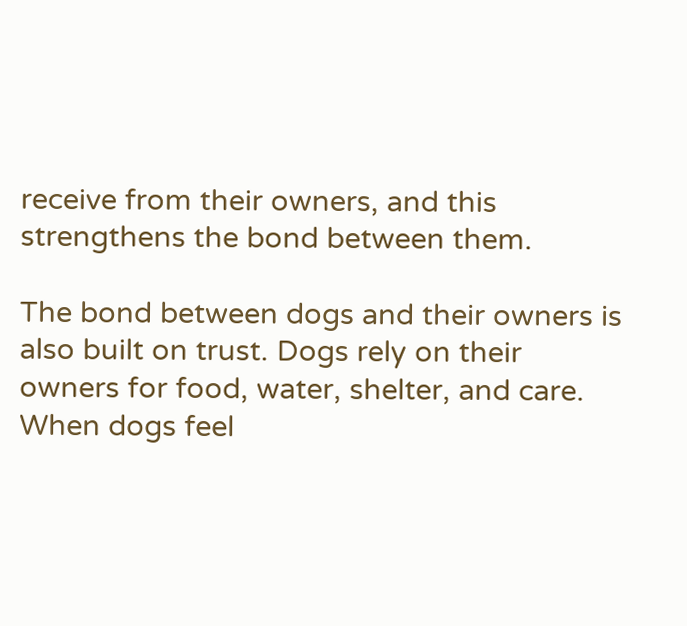receive from their owners, and this strengthens the bond between them.

The bond between dogs and their owners is also built on trust. Dogs rely on their owners for food, water, shelter, and care. When dogs feel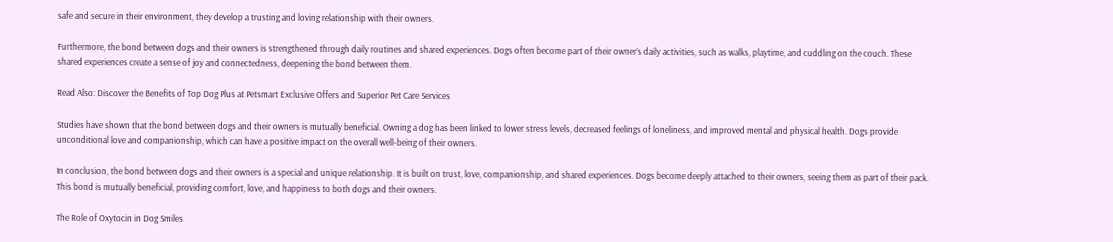safe and secure in their environment, they develop a trusting and loving relationship with their owners.

Furthermore, the bond between dogs and their owners is strengthened through daily routines and shared experiences. Dogs often become part of their owner’s daily activities, such as walks, playtime, and cuddling on the couch. These shared experiences create a sense of joy and connectedness, deepening the bond between them.

Read Also: Discover the Benefits of Top Dog Plus at Petsmart Exclusive Offers and Superior Pet Care Services

Studies have shown that the bond between dogs and their owners is mutually beneficial. Owning a dog has been linked to lower stress levels, decreased feelings of loneliness, and improved mental and physical health. Dogs provide unconditional love and companionship, which can have a positive impact on the overall well-being of their owners.

In conclusion, the bond between dogs and their owners is a special and unique relationship. It is built on trust, love, companionship, and shared experiences. Dogs become deeply attached to their owners, seeing them as part of their pack. This bond is mutually beneficial, providing comfort, love, and happiness to both dogs and their owners.

The Role of Oxytocin in Dog Smiles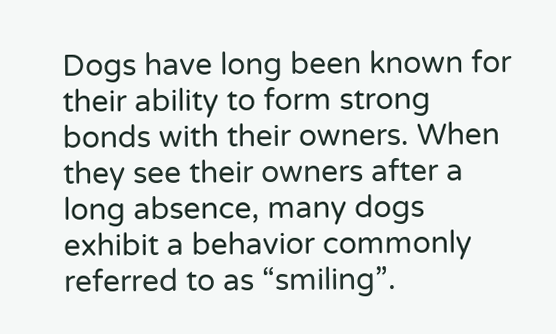Dogs have long been known for their ability to form strong bonds with their owners. When they see their owners after a long absence, many dogs exhibit a behavior commonly referred to as “smiling”.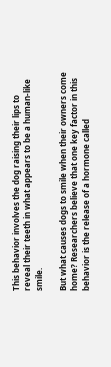This behavior involves the dog raising their lips to reveal their teeth in what appears to be a human-like smile.

But what causes dogs to smile when their owners come home? Researchers believe that one key factor in this behavior is the release of a hormone called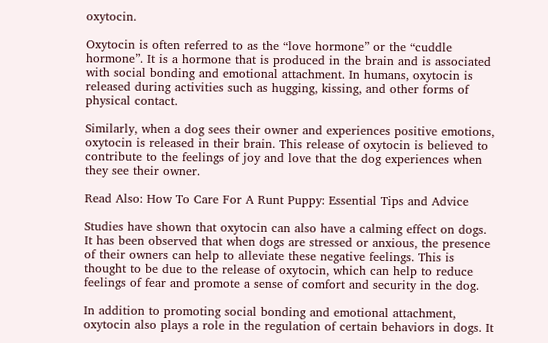oxytocin.

Oxytocin is often referred to as the “love hormone” or the “cuddle hormone”. It is a hormone that is produced in the brain and is associated with social bonding and emotional attachment. In humans, oxytocin is released during activities such as hugging, kissing, and other forms of physical contact.

Similarly, when a dog sees their owner and experiences positive emotions, oxytocin is released in their brain. This release of oxytocin is believed to contribute to the feelings of joy and love that the dog experiences when they see their owner.

Read Also: How To Care For A Runt Puppy: Essential Tips and Advice

Studies have shown that oxytocin can also have a calming effect on dogs. It has been observed that when dogs are stressed or anxious, the presence of their owners can help to alleviate these negative feelings. This is thought to be due to the release of oxytocin, which can help to reduce feelings of fear and promote a sense of comfort and security in the dog.

In addition to promoting social bonding and emotional attachment, oxytocin also plays a role in the regulation of certain behaviors in dogs. It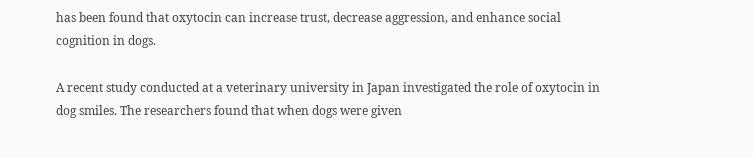has been found that oxytocin can increase trust, decrease aggression, and enhance social cognition in dogs.

A recent study conducted at a veterinary university in Japan investigated the role of oxytocin in dog smiles. The researchers found that when dogs were given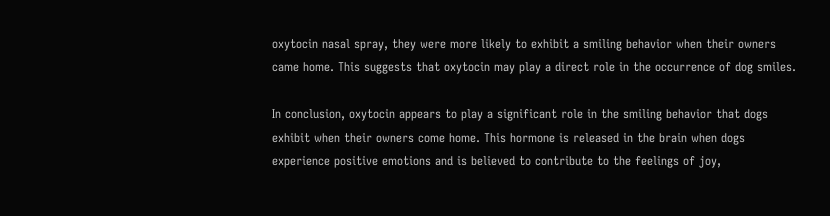oxytocin nasal spray, they were more likely to exhibit a smiling behavior when their owners came home. This suggests that oxytocin may play a direct role in the occurrence of dog smiles.

In conclusion, oxytocin appears to play a significant role in the smiling behavior that dogs exhibit when their owners come home. This hormone is released in the brain when dogs experience positive emotions and is believed to contribute to the feelings of joy,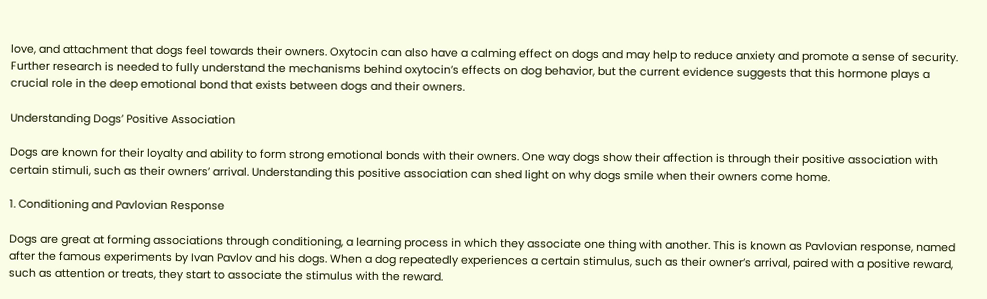love, and attachment that dogs feel towards their owners. Oxytocin can also have a calming effect on dogs and may help to reduce anxiety and promote a sense of security. Further research is needed to fully understand the mechanisms behind oxytocin’s effects on dog behavior, but the current evidence suggests that this hormone plays a crucial role in the deep emotional bond that exists between dogs and their owners.

Understanding Dogs’ Positive Association

Dogs are known for their loyalty and ability to form strong emotional bonds with their owners. One way dogs show their affection is through their positive association with certain stimuli, such as their owners’ arrival. Understanding this positive association can shed light on why dogs smile when their owners come home.

1. Conditioning and Pavlovian Response

Dogs are great at forming associations through conditioning, a learning process in which they associate one thing with another. This is known as Pavlovian response, named after the famous experiments by Ivan Pavlov and his dogs. When a dog repeatedly experiences a certain stimulus, such as their owner’s arrival, paired with a positive reward, such as attention or treats, they start to associate the stimulus with the reward.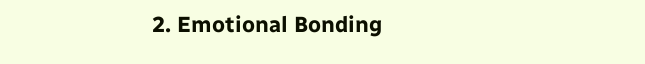2. Emotional Bonding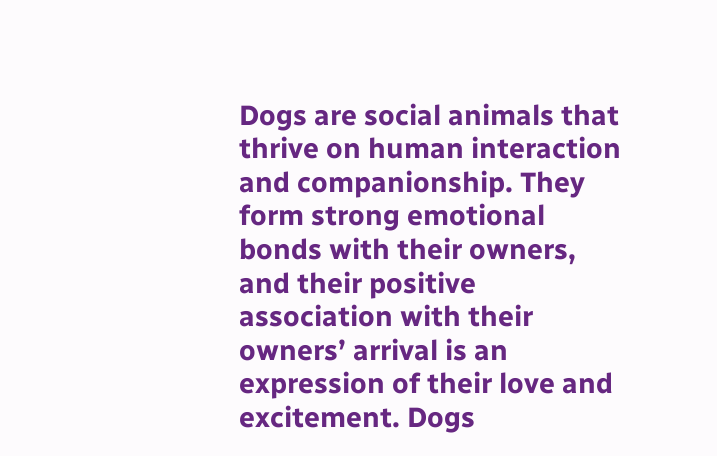Dogs are social animals that thrive on human interaction and companionship. They form strong emotional bonds with their owners, and their positive association with their owners’ arrival is an expression of their love and excitement. Dogs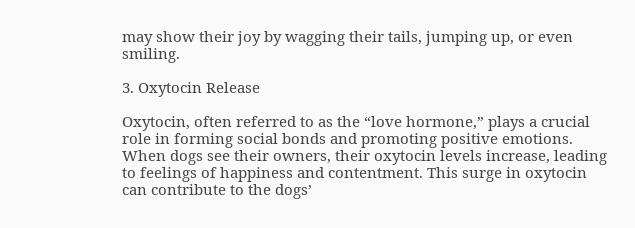may show their joy by wagging their tails, jumping up, or even smiling.

3. Oxytocin Release

Oxytocin, often referred to as the “love hormone,” plays a crucial role in forming social bonds and promoting positive emotions. When dogs see their owners, their oxytocin levels increase, leading to feelings of happiness and contentment. This surge in oxytocin can contribute to the dogs’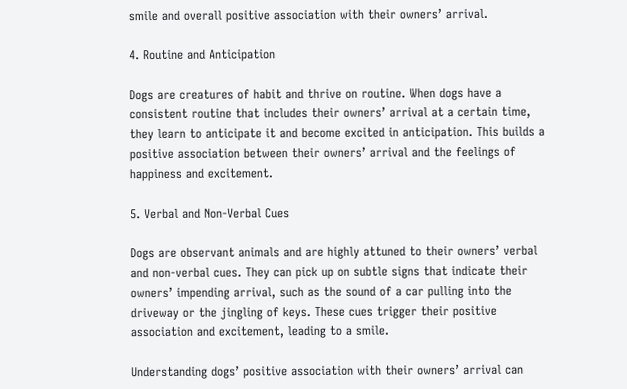smile and overall positive association with their owners’ arrival.

4. Routine and Anticipation

Dogs are creatures of habit and thrive on routine. When dogs have a consistent routine that includes their owners’ arrival at a certain time, they learn to anticipate it and become excited in anticipation. This builds a positive association between their owners’ arrival and the feelings of happiness and excitement.

5. Verbal and Non-Verbal Cues

Dogs are observant animals and are highly attuned to their owners’ verbal and non-verbal cues. They can pick up on subtle signs that indicate their owners’ impending arrival, such as the sound of a car pulling into the driveway or the jingling of keys. These cues trigger their positive association and excitement, leading to a smile.

Understanding dogs’ positive association with their owners’ arrival can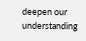deepen our understanding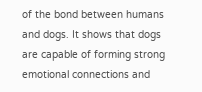of the bond between humans and dogs. It shows that dogs are capable of forming strong emotional connections and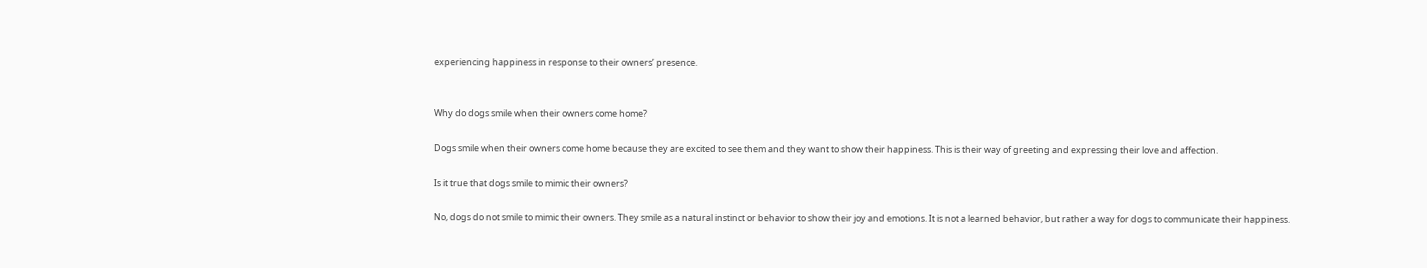experiencing happiness in response to their owners’ presence.


Why do dogs smile when their owners come home?

Dogs smile when their owners come home because they are excited to see them and they want to show their happiness. This is their way of greeting and expressing their love and affection.

Is it true that dogs smile to mimic their owners?

No, dogs do not smile to mimic their owners. They smile as a natural instinct or behavior to show their joy and emotions. It is not a learned behavior, but rather a way for dogs to communicate their happiness.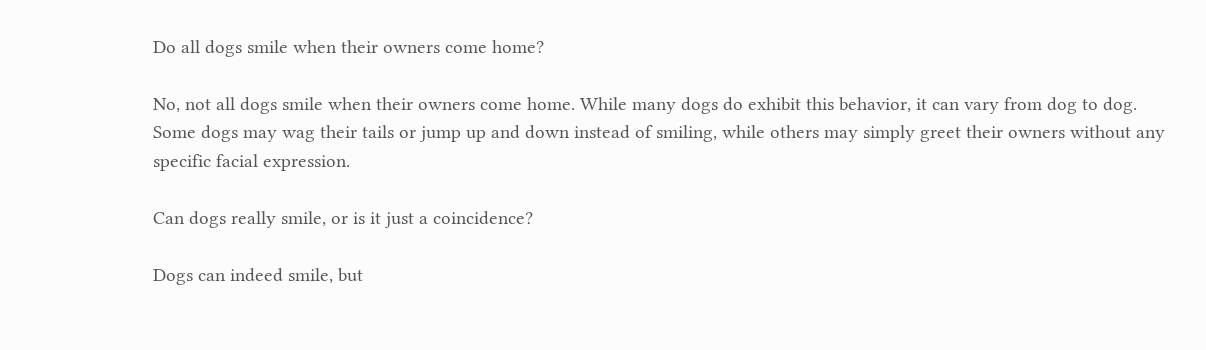Do all dogs smile when their owners come home?

No, not all dogs smile when their owners come home. While many dogs do exhibit this behavior, it can vary from dog to dog. Some dogs may wag their tails or jump up and down instead of smiling, while others may simply greet their owners without any specific facial expression.

Can dogs really smile, or is it just a coincidence?

Dogs can indeed smile, but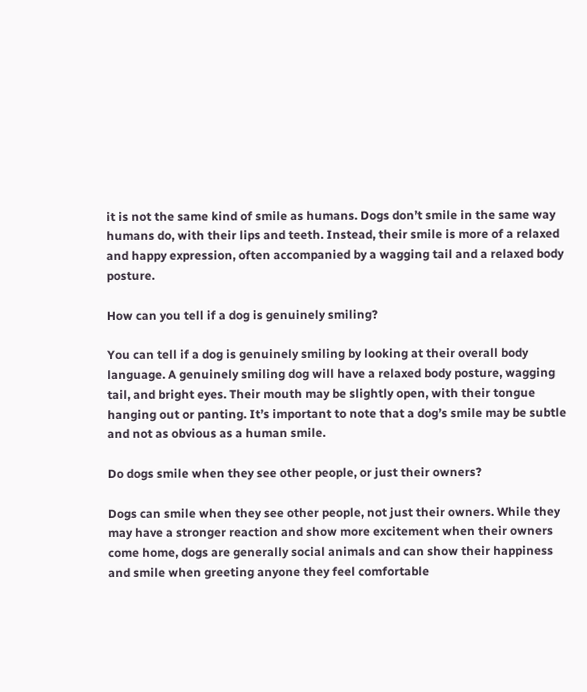it is not the same kind of smile as humans. Dogs don’t smile in the same way humans do, with their lips and teeth. Instead, their smile is more of a relaxed and happy expression, often accompanied by a wagging tail and a relaxed body posture.

How can you tell if a dog is genuinely smiling?

You can tell if a dog is genuinely smiling by looking at their overall body language. A genuinely smiling dog will have a relaxed body posture, wagging tail, and bright eyes. Their mouth may be slightly open, with their tongue hanging out or panting. It’s important to note that a dog’s smile may be subtle and not as obvious as a human smile.

Do dogs smile when they see other people, or just their owners?

Dogs can smile when they see other people, not just their owners. While they may have a stronger reaction and show more excitement when their owners come home, dogs are generally social animals and can show their happiness and smile when greeting anyone they feel comfortable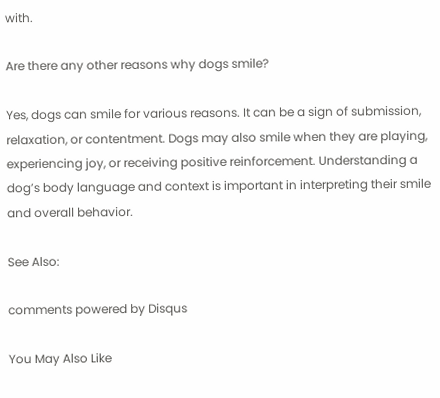with.

Are there any other reasons why dogs smile?

Yes, dogs can smile for various reasons. It can be a sign of submission, relaxation, or contentment. Dogs may also smile when they are playing, experiencing joy, or receiving positive reinforcement. Understanding a dog’s body language and context is important in interpreting their smile and overall behavior.

See Also:

comments powered by Disqus

You May Also Like